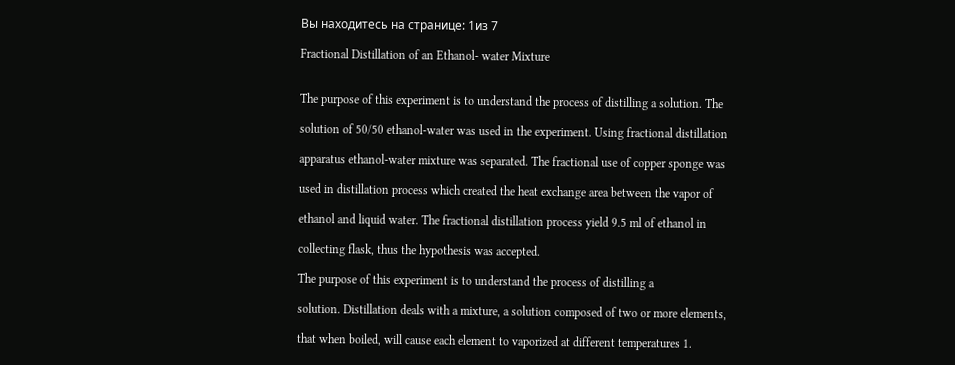Вы находитесь на странице: 1из 7

Fractional Distillation of an Ethanol- water Mixture


The purpose of this experiment is to understand the process of distilling a solution. The

solution of 50/50 ethanol-water was used in the experiment. Using fractional distillation

apparatus ethanol-water mixture was separated. The fractional use of copper sponge was

used in distillation process which created the heat exchange area between the vapor of

ethanol and liquid water. The fractional distillation process yield 9.5 ml of ethanol in

collecting flask, thus the hypothesis was accepted.

The purpose of this experiment is to understand the process of distilling a

solution. Distillation deals with a mixture, a solution composed of two or more elements,

that when boiled, will cause each element to vaporized at different temperatures 1.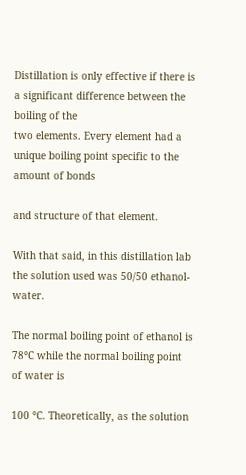Distillation is only effective if there is a significant difference between the boiling of the
two elements. Every element had a unique boiling point specific to the amount of bonds

and structure of that element.

With that said, in this distillation lab the solution used was 50/50 ethanol-water.

The normal boiling point of ethanol is 78°C while the normal boiling point of water is

100 °C. Theoretically, as the solution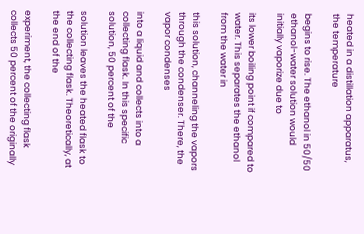heated in a distillation apparatus, the temperature

begins to rise. The ethanol in 50/50 ethanol-water solution would initially vaporize due to

its lower boiling point if compared to water. This separates the ethanol from the water in

this solution, channeling the vapors through the condenser. There, the vapor condenses

into a liquid and collects into a collecting flask. In this specific solution, 50 percent of the

solution leaves the heated flask to the collecting flask. Theoretically, at the end of the

experiment, the collecting flask collects 50 percent of the originally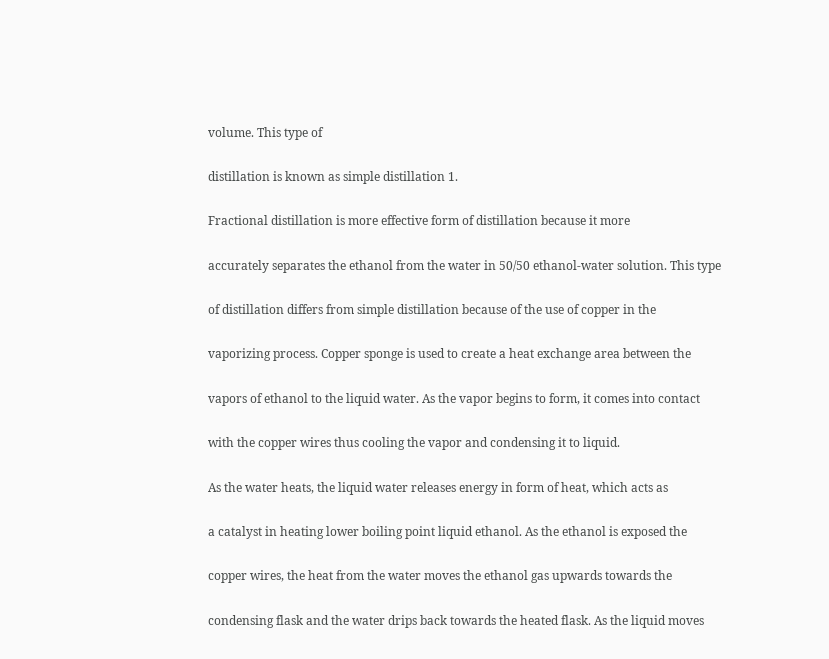volume. This type of

distillation is known as simple distillation 1.

Fractional distillation is more effective form of distillation because it more

accurately separates the ethanol from the water in 50/50 ethanol-water solution. This type

of distillation differs from simple distillation because of the use of copper in the

vaporizing process. Copper sponge is used to create a heat exchange area between the

vapors of ethanol to the liquid water. As the vapor begins to form, it comes into contact

with the copper wires thus cooling the vapor and condensing it to liquid.

As the water heats, the liquid water releases energy in form of heat, which acts as

a catalyst in heating lower boiling point liquid ethanol. As the ethanol is exposed the

copper wires, the heat from the water moves the ethanol gas upwards towards the

condensing flask and the water drips back towards the heated flask. As the liquid moves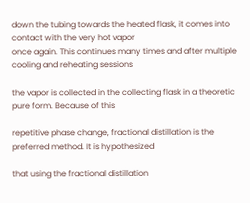down the tubing towards the heated flask, it comes into contact with the very hot vapor
once again. This continues many times and after multiple cooling and reheating sessions

the vapor is collected in the collecting flask in a theoretic pure form. Because of this

repetitive phase change, fractional distillation is the preferred method. It is hypothesized

that using the fractional distillation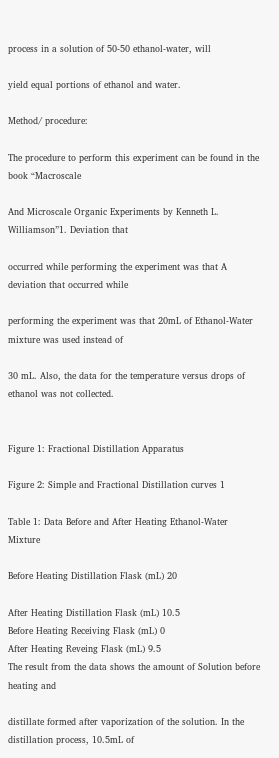process in a solution of 50-50 ethanol-water, will

yield equal portions of ethanol and water.

Method/ procedure:

The procedure to perform this experiment can be found in the book “Macroscale

And Microscale Organic Experiments by Kenneth L. Williamson”1. Deviation that

occurred while performing the experiment was that A deviation that occurred while

performing the experiment was that 20mL of Ethanol-Water mixture was used instead of

30 mL. Also, the data for the temperature versus drops of ethanol was not collected.


Figure 1: Fractional Distillation Apparatus

Figure 2: Simple and Fractional Distillation curves 1

Table 1: Data Before and After Heating Ethanol-Water Mixture

Before Heating Distillation Flask (mL) 20

After Heating Distillation Flask (mL) 10.5
Before Heating Receiving Flask (mL) 0
After Heating Reveing Flask (mL) 9.5
The result from the data shows the amount of Solution before heating and

distillate formed after vaporization of the solution. In the distillation process, 10.5mL of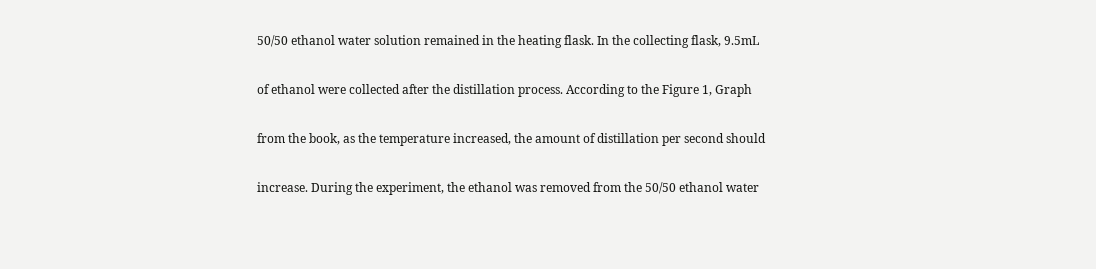50/50 ethanol water solution remained in the heating flask. In the collecting flask, 9.5mL

of ethanol were collected after the distillation process. According to the Figure 1, Graph

from the book, as the temperature increased, the amount of distillation per second should

increase. During the experiment, the ethanol was removed from the 50/50 ethanol water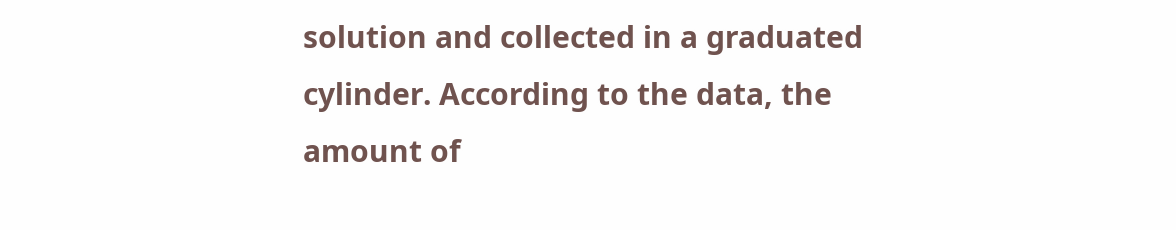solution and collected in a graduated cylinder. According to the data, the amount of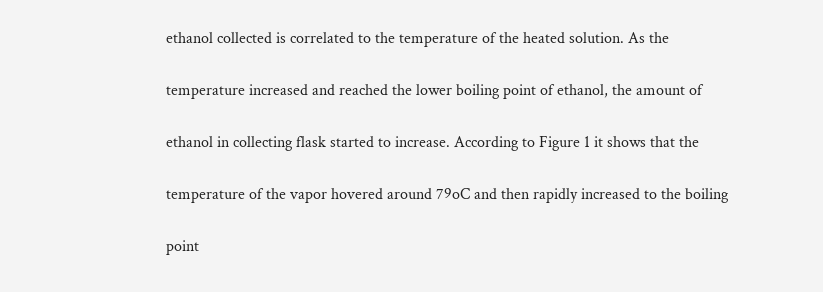ethanol collected is correlated to the temperature of the heated solution. As the

temperature increased and reached the lower boiling point of ethanol, the amount of

ethanol in collecting flask started to increase. According to Figure 1 it shows that the

temperature of the vapor hovered around 79oC and then rapidly increased to the boiling

point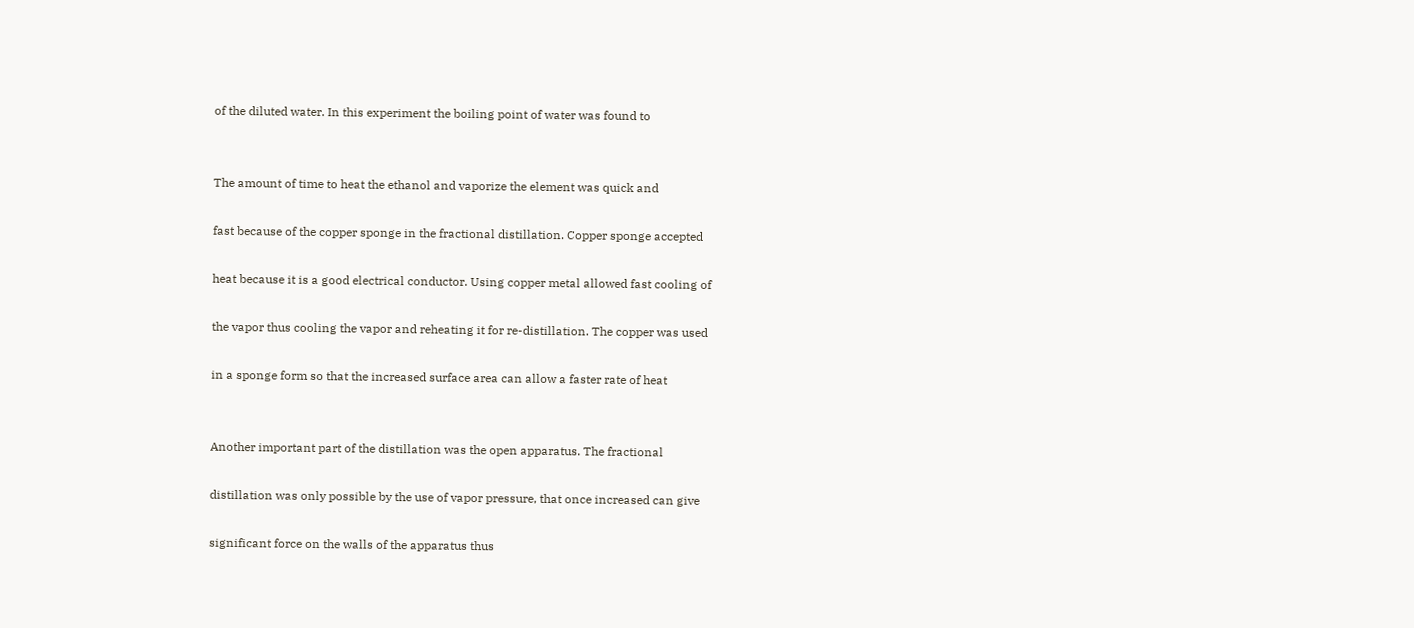of the diluted water. In this experiment the boiling point of water was found to


The amount of time to heat the ethanol and vaporize the element was quick and

fast because of the copper sponge in the fractional distillation. Copper sponge accepted

heat because it is a good electrical conductor. Using copper metal allowed fast cooling of

the vapor thus cooling the vapor and reheating it for re-distillation. The copper was used

in a sponge form so that the increased surface area can allow a faster rate of heat


Another important part of the distillation was the open apparatus. The fractional

distillation was only possible by the use of vapor pressure, that once increased can give

significant force on the walls of the apparatus thus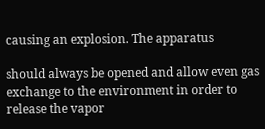causing an explosion. The apparatus

should always be opened and allow even gas exchange to the environment in order to
release the vapor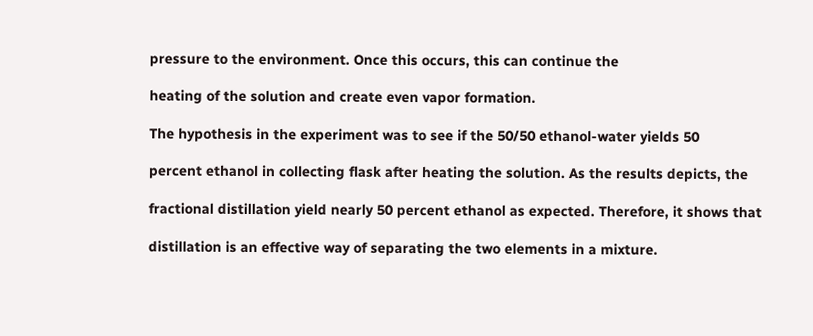pressure to the environment. Once this occurs, this can continue the

heating of the solution and create even vapor formation.

The hypothesis in the experiment was to see if the 50/50 ethanol-water yields 50

percent ethanol in collecting flask after heating the solution. As the results depicts, the

fractional distillation yield nearly 50 percent ethanol as expected. Therefore, it shows that

distillation is an effective way of separating the two elements in a mixture.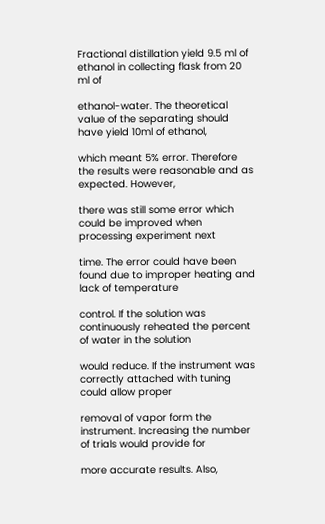Fractional distillation yield 9.5 ml of ethanol in collecting flask from 20 ml of

ethanol-water. The theoretical value of the separating should have yield 10ml of ethanol,

which meant 5% error. Therefore the results were reasonable and as expected. However,

there was still some error which could be improved when processing experiment next

time. The error could have been found due to improper heating and lack of temperature

control. If the solution was continuously reheated the percent of water in the solution

would reduce. If the instrument was correctly attached with tuning could allow proper

removal of vapor form the instrument. Increasing the number of trials would provide for

more accurate results. Also,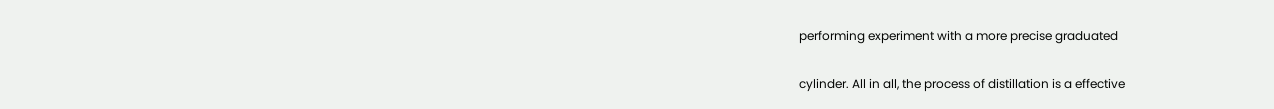performing experiment with a more precise graduated

cylinder. All in all, the process of distillation is a effective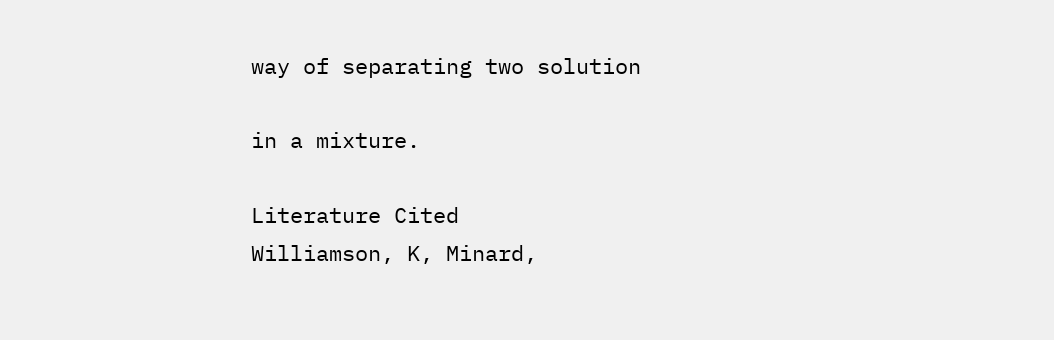way of separating two solution

in a mixture.

Literature Cited
Williamson, K, Minard,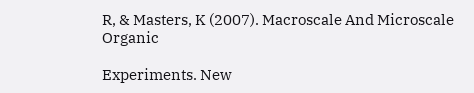R, & Masters, K (2007). Macroscale And Microscale Organic

Experiments. New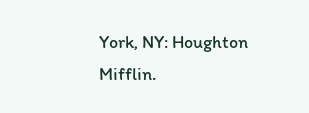York, NY: Houghton Mifflin.